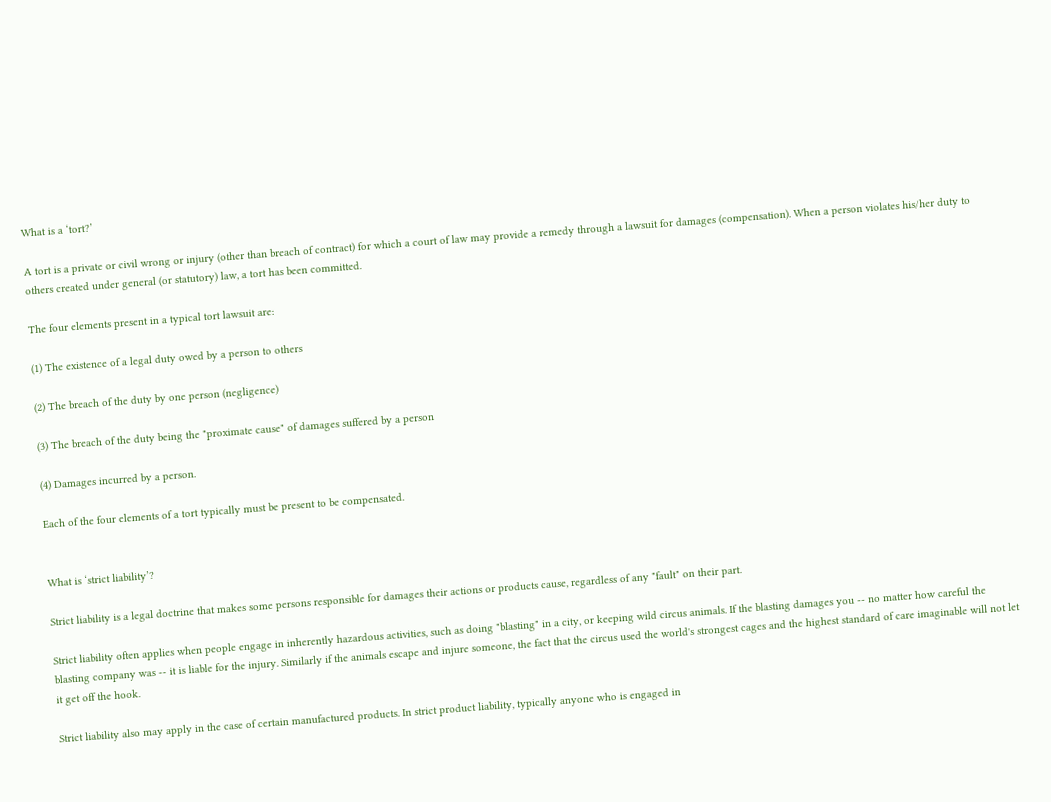What is a ‘tort?’

A tort is a private or civil wrong or injury (other than breach of contract) for which a court of law may provide a remedy through a lawsuit for damages (compensation). When a person violates his/her duty to others created under general (or statutory) law, a tort has been committed.

The four elements present in a typical tort lawsuit are:

(1) The existence of a legal duty owed by a person to others

(2) The breach of the duty by one person (negligence)

(3) The breach of the duty being the "proximate cause" of damages suffered by a person

(4) Damages incurred by a person.

Each of the four elements of a tort typically must be present to be compensated.


What is ‘strict liability’?

Strict liability is a legal doctrine that makes some persons responsible for damages their actions or products cause, regardless of any "fault" on their part.

Strict liability often applies when people engage in inherently hazardous activities, such as doing "blasting" in a city, or keeping wild circus animals. If the blasting damages you -- no matter how careful the blasting company was -- it is liable for the injury. Similarly if the animals escape and injure someone, the fact that the circus used the world's strongest cages and the highest standard of care imaginable will not let it get off the hook.

Strict liability also may apply in the case of certain manufactured products. In strict product liability, typically anyone who is engaged in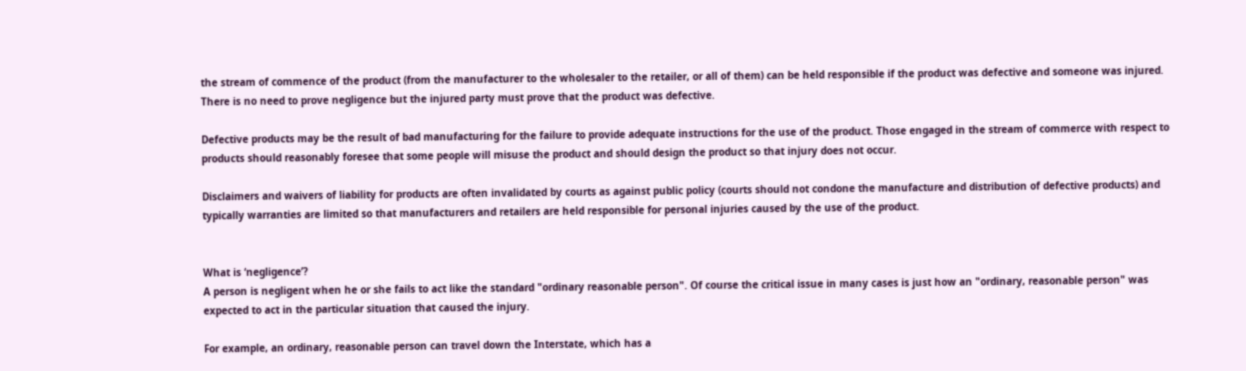the stream of commence of the product (from the manufacturer to the wholesaler to the retailer, or all of them) can be held responsible if the product was defective and someone was injured. There is no need to prove negligence but the injured party must prove that the product was defective.

Defective products may be the result of bad manufacturing for the failure to provide adequate instructions for the use of the product. Those engaged in the stream of commerce with respect to products should reasonably foresee that some people will misuse the product and should design the product so that injury does not occur.

Disclaimers and waivers of liability for products are often invalidated by courts as against public policy (courts should not condone the manufacture and distribution of defective products) and typically warranties are limited so that manufacturers and retailers are held responsible for personal injuries caused by the use of the product.


What is ‘negligence’?
A person is negligent when he or she fails to act like the standard "ordinary reasonable person". Of course the critical issue in many cases is just how an "ordinary, reasonable person" was expected to act in the particular situation that caused the injury.

For example, an ordinary, reasonable person can travel down the Interstate, which has a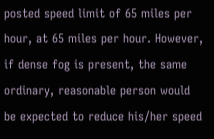posted speed limit of 65 miles per hour, at 65 miles per hour. However, if dense fog is present, the same ordinary, reasonable person would be expected to reduce his/her speed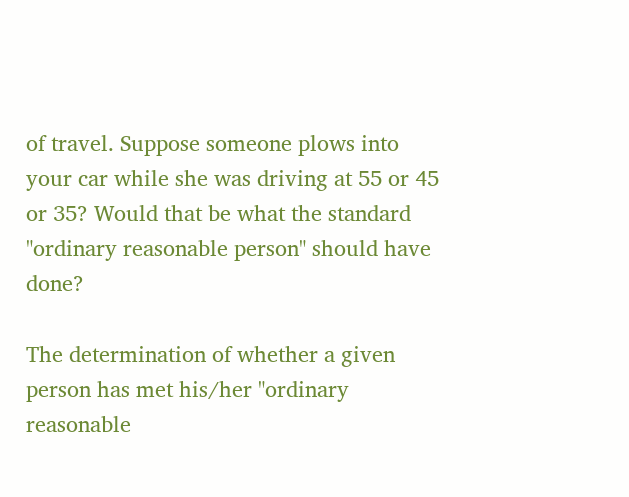of travel. Suppose someone plows into your car while she was driving at 55 or 45 or 35? Would that be what the standard "ordinary reasonable person" should have done?

The determination of whether a given person has met his/her "ordinary reasonable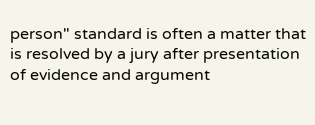person" standard is often a matter that is resolved by a jury after presentation of evidence and argument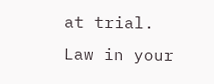at trial.
Law in your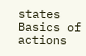states
Basics of actions